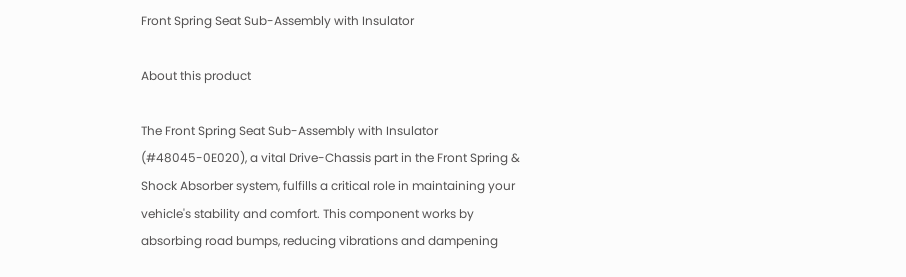Front Spring Seat Sub-Assembly with Insulator

About this product

The Front Spring Seat Sub-Assembly with Insulator (#48045-0E020), a vital Drive-Chassis part in the Front Spring & Shock Absorber system, fulfills a critical role in maintaining your vehicle's stability and comfort. This component works by absorbing road bumps, reducing vibrations and dampening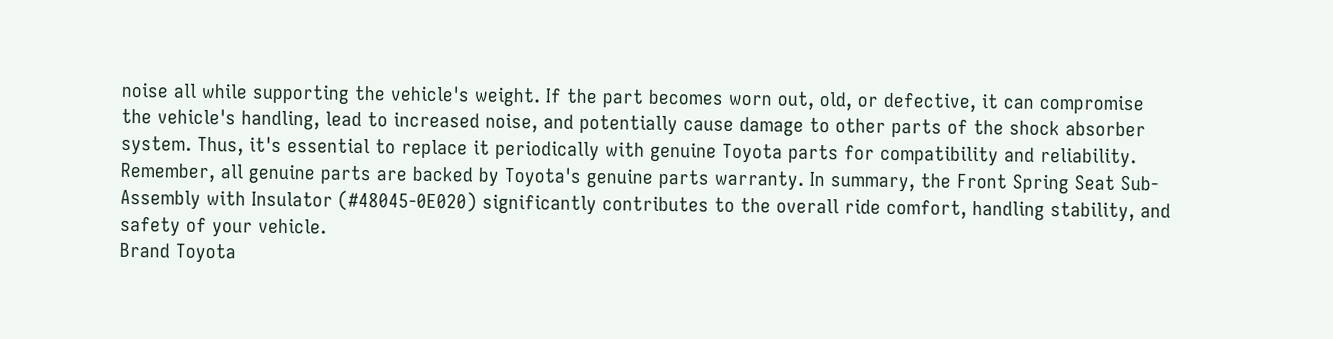noise all while supporting the vehicle's weight. If the part becomes worn out, old, or defective, it can compromise the vehicle's handling, lead to increased noise, and potentially cause damage to other parts of the shock absorber system. Thus, it's essential to replace it periodically with genuine Toyota parts for compatibility and reliability. Remember, all genuine parts are backed by Toyota's genuine parts warranty. In summary, the Front Spring Seat Sub-Assembly with Insulator (#48045-0E020) significantly contributes to the overall ride comfort, handling stability, and safety of your vehicle.
Brand Toyota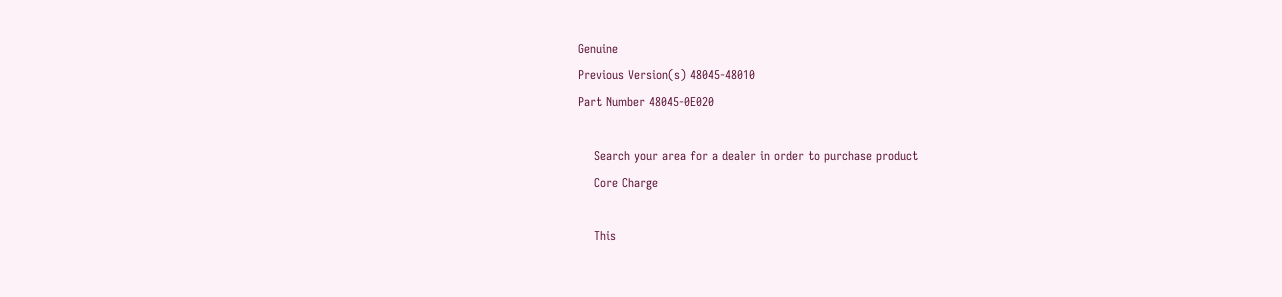Genuine
Previous Version(s) 48045-48010
Part Number 48045-0E020

    Search your area for a dealer in order to purchase product
    Core Charge

    This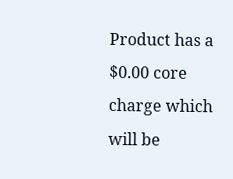Product has a $0.00 core charge which will be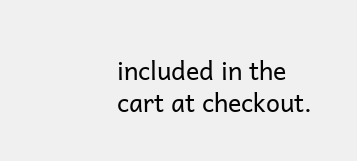included in the cart at checkout.